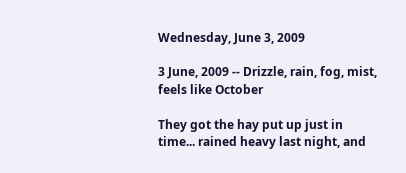Wednesday, June 3, 2009

3 June, 2009 -- Drizzle, rain, fog, mist, feels like October

They got the hay put up just in time... rained heavy last night, and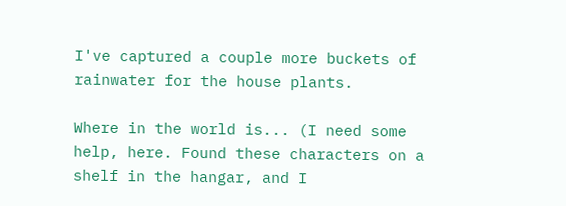I've captured a couple more buckets of rainwater for the house plants.

Where in the world is... (I need some help, here. Found these characters on a shelf in the hangar, and I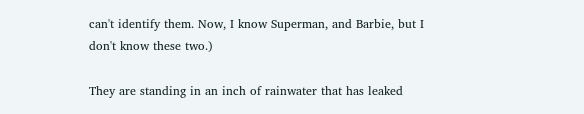can't identify them. Now, I know Superman, and Barbie, but I don't know these two.)

They are standing in an inch of rainwater that has leaked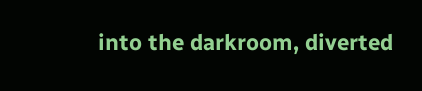into the darkroom, diverted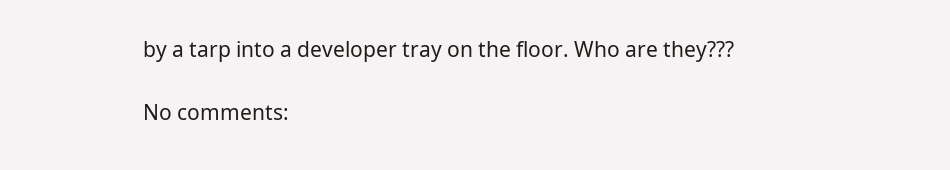by a tarp into a developer tray on the floor. Who are they???

No comments: